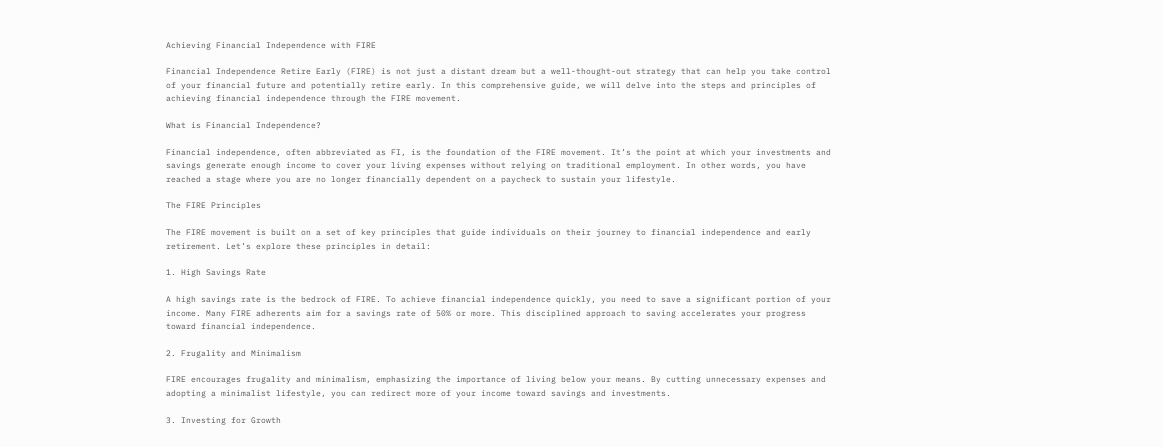Achieving Financial Independence with FIRE

Financial Independence Retire Early (FIRE) is not just a distant dream but a well-thought-out strategy that can help you take control of your financial future and potentially retire early. In this comprehensive guide, we will delve into the steps and principles of achieving financial independence through the FIRE movement.

What is Financial Independence?

Financial independence, often abbreviated as FI, is the foundation of the FIRE movement. It’s the point at which your investments and savings generate enough income to cover your living expenses without relying on traditional employment. In other words, you have reached a stage where you are no longer financially dependent on a paycheck to sustain your lifestyle.

The FIRE Principles

The FIRE movement is built on a set of key principles that guide individuals on their journey to financial independence and early retirement. Let’s explore these principles in detail:

1. High Savings Rate

A high savings rate is the bedrock of FIRE. To achieve financial independence quickly, you need to save a significant portion of your income. Many FIRE adherents aim for a savings rate of 50% or more. This disciplined approach to saving accelerates your progress toward financial independence.

2. Frugality and Minimalism

FIRE encourages frugality and minimalism, emphasizing the importance of living below your means. By cutting unnecessary expenses and adopting a minimalist lifestyle, you can redirect more of your income toward savings and investments.

3. Investing for Growth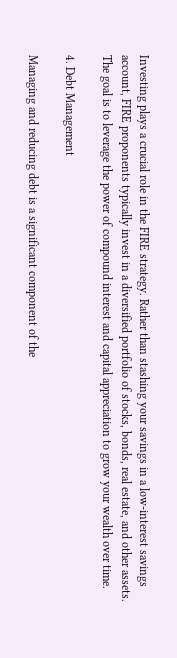Investing plays a crucial role in the FIRE strategy. Rather than stashing your savings in a low-interest savings account, FIRE proponents typically invest in a diversified portfolio of stocks, bonds, real estate, and other assets. The goal is to leverage the power of compound interest and capital appreciation to grow your wealth over time.

4. Debt Management

Managing and reducing debt is a significant component of the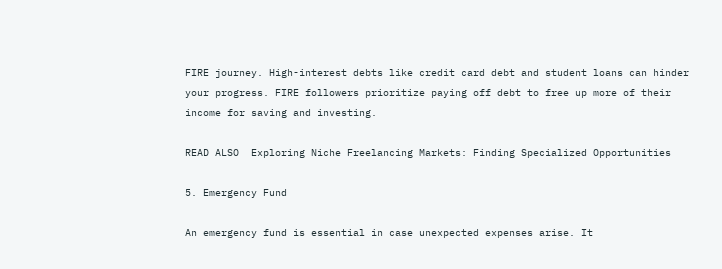FIRE journey. High-interest debts like credit card debt and student loans can hinder your progress. FIRE followers prioritize paying off debt to free up more of their income for saving and investing.

READ ALSO  Exploring Niche Freelancing Markets: Finding Specialized Opportunities

5. Emergency Fund

An emergency fund is essential in case unexpected expenses arise. It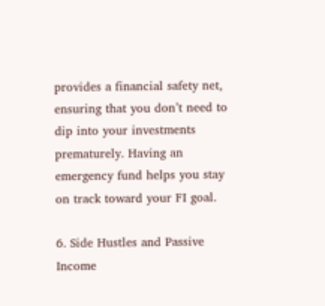provides a financial safety net, ensuring that you don’t need to dip into your investments prematurely. Having an emergency fund helps you stay on track toward your FI goal.

6. Side Hustles and Passive Income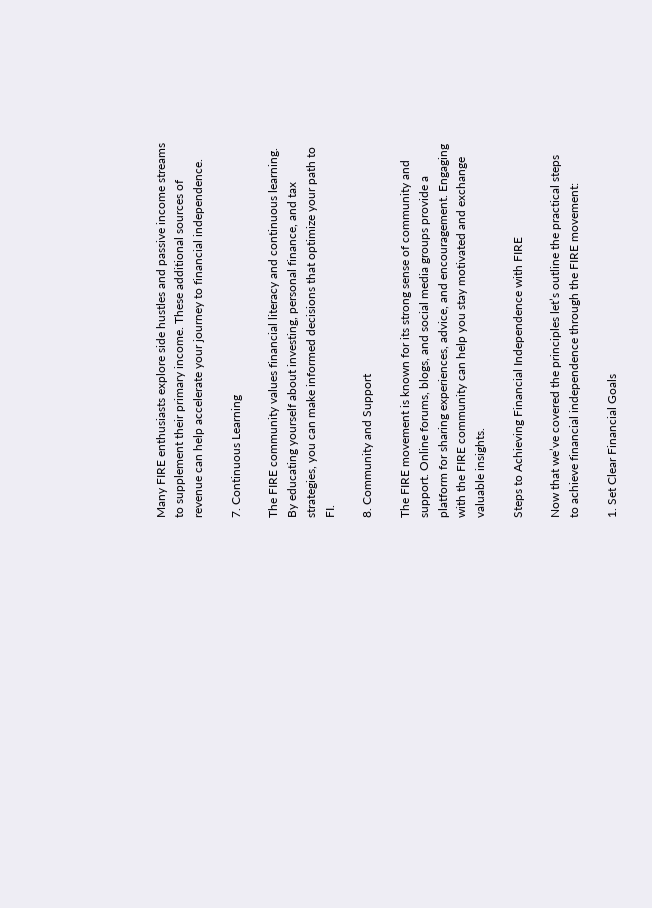Many FIRE enthusiasts explore side hustles and passive income streams to supplement their primary income. These additional sources of revenue can help accelerate your journey to financial independence.

7. Continuous Learning

The FIRE community values financial literacy and continuous learning. By educating yourself about investing, personal finance, and tax strategies, you can make informed decisions that optimize your path to FI.

8. Community and Support

The FIRE movement is known for its strong sense of community and support. Online forums, blogs, and social media groups provide a platform for sharing experiences, advice, and encouragement. Engaging with the FIRE community can help you stay motivated and exchange valuable insights.

Steps to Achieving Financial Independence with FIRE

Now that we’ve covered the principles let’s outline the practical steps to achieve financial independence through the FIRE movement:

1. Set Clear Financial Goals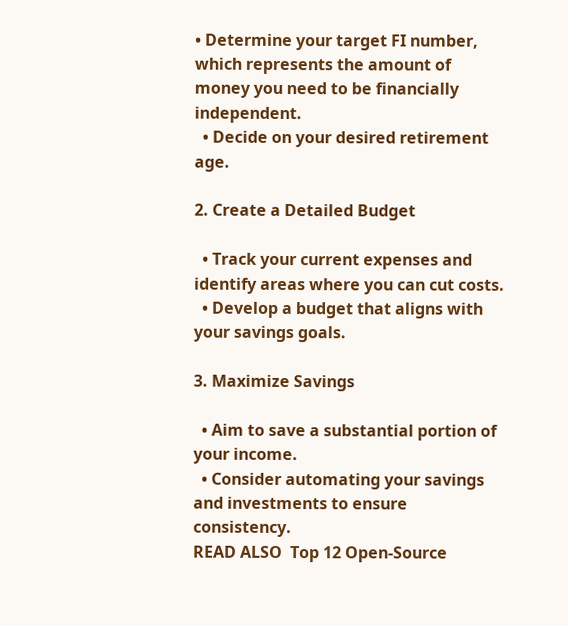• Determine your target FI number, which represents the amount of money you need to be financially independent.
  • Decide on your desired retirement age.

2. Create a Detailed Budget

  • Track your current expenses and identify areas where you can cut costs.
  • Develop a budget that aligns with your savings goals.

3. Maximize Savings

  • Aim to save a substantial portion of your income.
  • Consider automating your savings and investments to ensure consistency.
READ ALSO  Top 12 Open-Source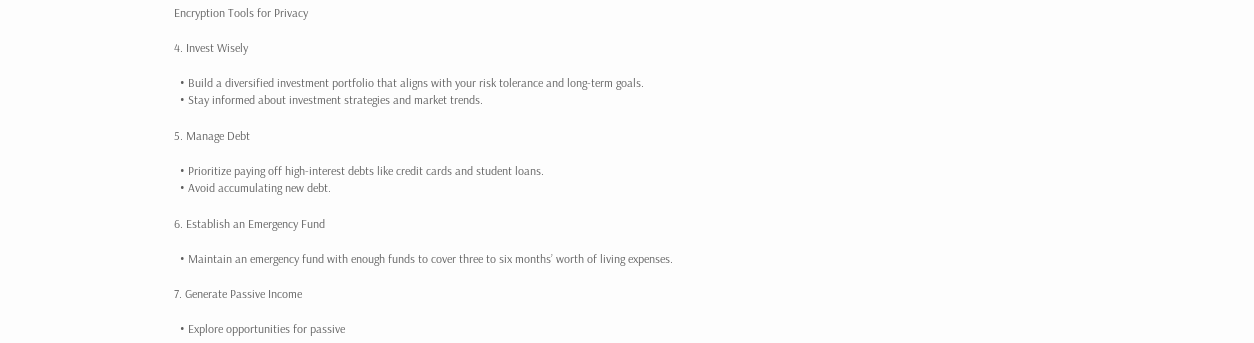Encryption Tools for Privacy

4. Invest Wisely

  • Build a diversified investment portfolio that aligns with your risk tolerance and long-term goals.
  • Stay informed about investment strategies and market trends.

5. Manage Debt

  • Prioritize paying off high-interest debts like credit cards and student loans.
  • Avoid accumulating new debt.

6. Establish an Emergency Fund

  • Maintain an emergency fund with enough funds to cover three to six months’ worth of living expenses.

7. Generate Passive Income

  • Explore opportunities for passive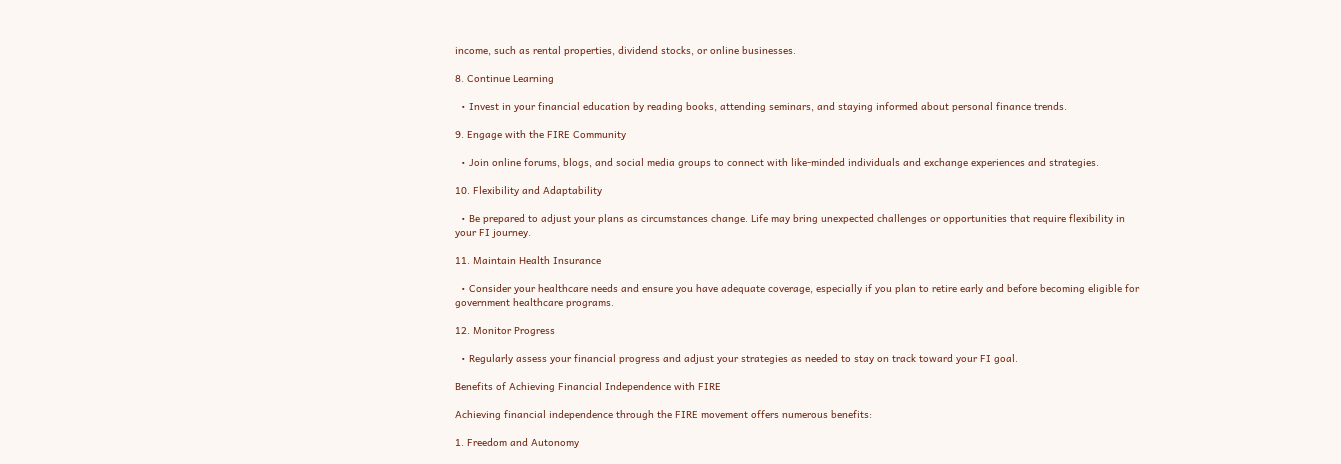income, such as rental properties, dividend stocks, or online businesses.

8. Continue Learning

  • Invest in your financial education by reading books, attending seminars, and staying informed about personal finance trends.

9. Engage with the FIRE Community

  • Join online forums, blogs, and social media groups to connect with like-minded individuals and exchange experiences and strategies.

10. Flexibility and Adaptability

  • Be prepared to adjust your plans as circumstances change. Life may bring unexpected challenges or opportunities that require flexibility in your FI journey.

11. Maintain Health Insurance

  • Consider your healthcare needs and ensure you have adequate coverage, especially if you plan to retire early and before becoming eligible for government healthcare programs.

12. Monitor Progress

  • Regularly assess your financial progress and adjust your strategies as needed to stay on track toward your FI goal.

Benefits of Achieving Financial Independence with FIRE

Achieving financial independence through the FIRE movement offers numerous benefits:

1. Freedom and Autonomy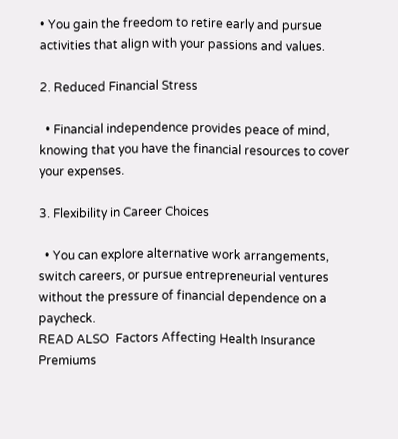• You gain the freedom to retire early and pursue activities that align with your passions and values.

2. Reduced Financial Stress

  • Financial independence provides peace of mind, knowing that you have the financial resources to cover your expenses.

3. Flexibility in Career Choices

  • You can explore alternative work arrangements, switch careers, or pursue entrepreneurial ventures without the pressure of financial dependence on a paycheck.
READ ALSO  Factors Affecting Health Insurance Premiums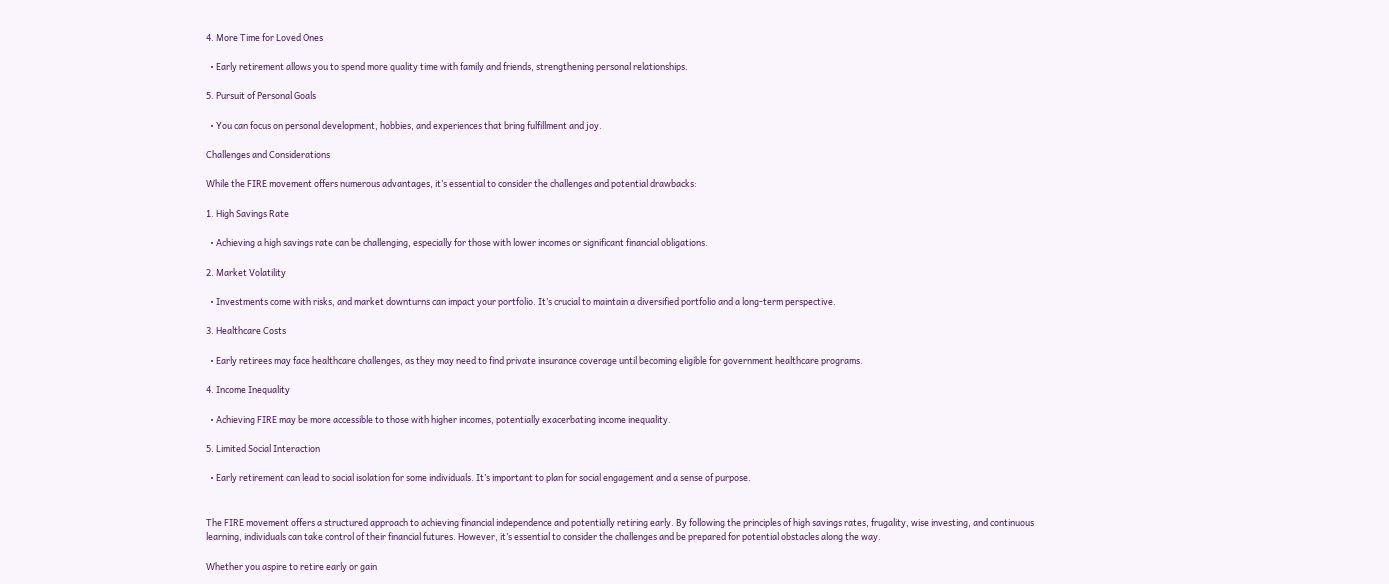4. More Time for Loved Ones

  • Early retirement allows you to spend more quality time with family and friends, strengthening personal relationships.

5. Pursuit of Personal Goals

  • You can focus on personal development, hobbies, and experiences that bring fulfillment and joy.

Challenges and Considerations

While the FIRE movement offers numerous advantages, it’s essential to consider the challenges and potential drawbacks:

1. High Savings Rate

  • Achieving a high savings rate can be challenging, especially for those with lower incomes or significant financial obligations.

2. Market Volatility

  • Investments come with risks, and market downturns can impact your portfolio. It’s crucial to maintain a diversified portfolio and a long-term perspective.

3. Healthcare Costs

  • Early retirees may face healthcare challenges, as they may need to find private insurance coverage until becoming eligible for government healthcare programs.

4. Income Inequality

  • Achieving FIRE may be more accessible to those with higher incomes, potentially exacerbating income inequality.

5. Limited Social Interaction

  • Early retirement can lead to social isolation for some individuals. It’s important to plan for social engagement and a sense of purpose.


The FIRE movement offers a structured approach to achieving financial independence and potentially retiring early. By following the principles of high savings rates, frugality, wise investing, and continuous learning, individuals can take control of their financial futures. However, it’s essential to consider the challenges and be prepared for potential obstacles along the way.

Whether you aspire to retire early or gain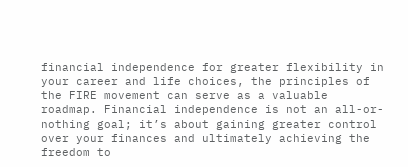financial independence for greater flexibility in your career and life choices, the principles of the FIRE movement can serve as a valuable roadmap. Financial independence is not an all-or-nothing goal; it’s about gaining greater control over your finances and ultimately achieving the freedom to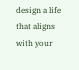design a life that aligns with your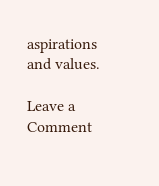aspirations and values.

Leave a Comment